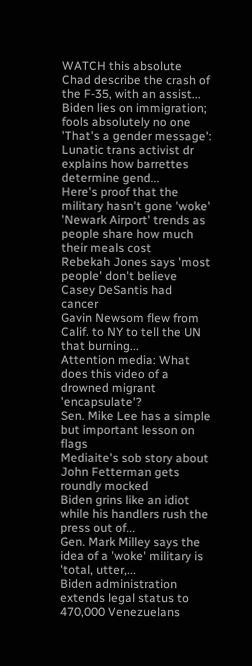WATCH this absolute Chad describe the crash of the F-35, with an assist...
Biden lies on immigration; fools absolutely no one
'That's a gender message': Lunatic trans activist dr explains how barrettes determine gend...
Here's proof that the military hasn't gone 'woke'
'Newark Airport' trends as people share how much their meals cost
Rebekah Jones says 'most people' don't believe Casey DeSantis had cancer
Gavin Newsom flew from Calif. to NY to tell the UN that burning...
Attention media: What does this video of a drowned migrant 'encapsulate'?
Sen. Mike Lee has a simple but important lesson on flags
Mediaite's sob story about John Fetterman gets roundly mocked
Biden grins like an idiot while his handlers rush the press out of...
Gen. Mark Milley says the idea of a 'woke' military is 'total, utter,...
Biden administration extends legal status to 470,000 Venezuelans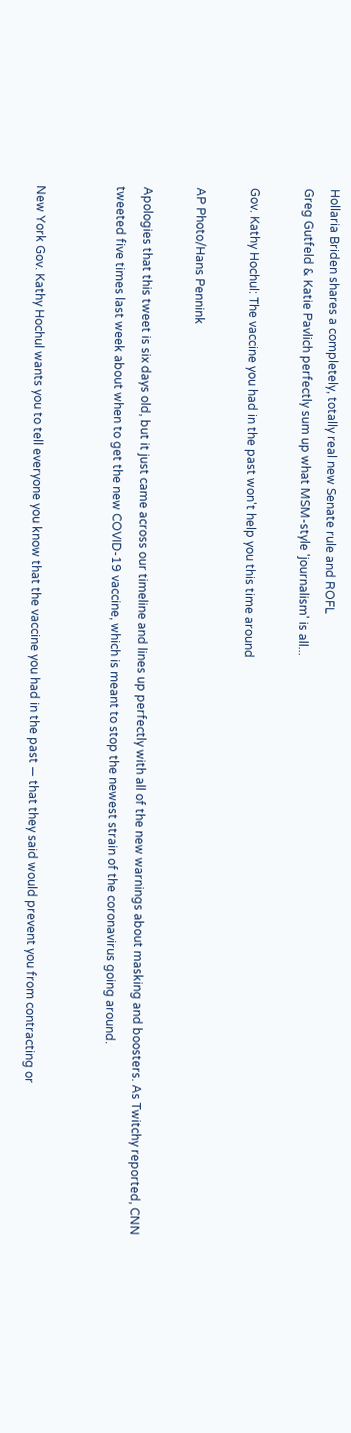Hollaria Briden shares a completely, totally real new Senate rule and ROFL
Greg Gutfeld & Katie Pavlich perfectly sum up what MSM-style 'journalism' is all...

Gov. Kathy Hochul: The vaccine you had in the past won't help you this time around

AP Photo/Hans Pennink

Apologies that this tweet is six days old, but it just came across our timeline and lines up perfectly with all of the new warnings about masking and boosters. As Twitchy reported, CNN tweeted five times last week about when to get the new COVID-19 vaccine, which is meant to stop the newest strain of the coronavirus going around.


New York Gov. Kathy Hochul wants you to tell everyone you know that the vaccine you had in the past — that they said would prevent you from contracting or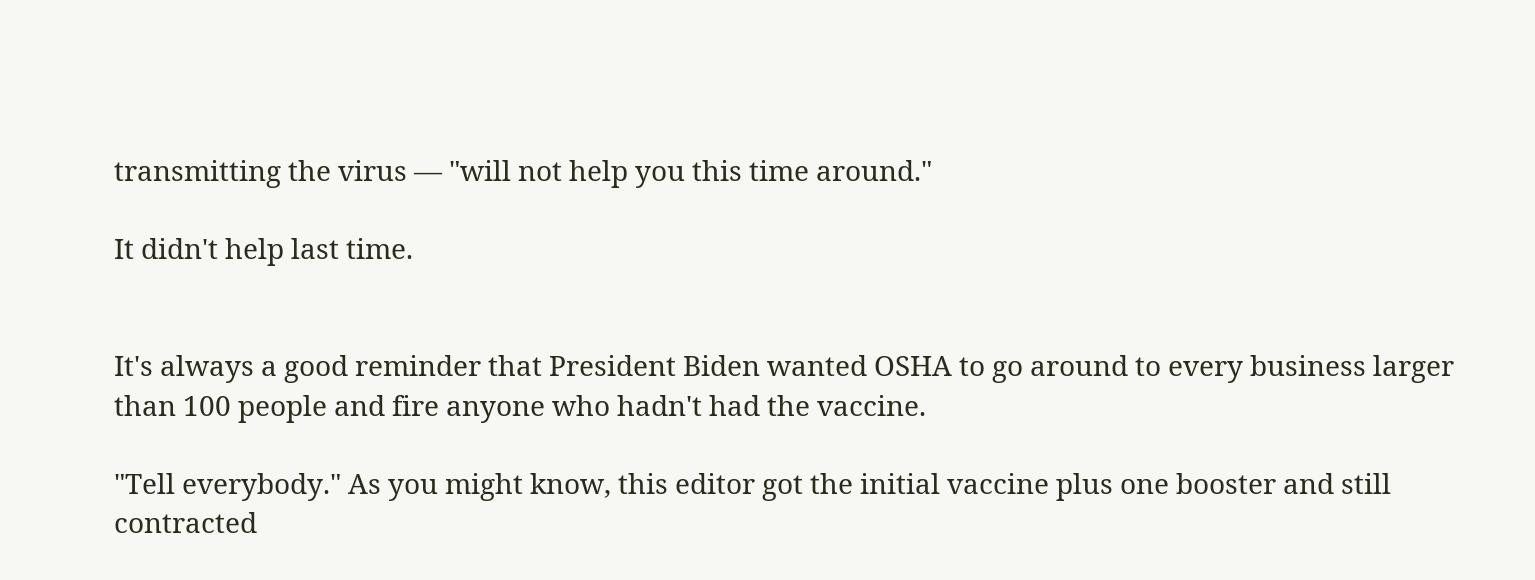transmitting the virus — "will not help you this time around."

It didn't help last time.


It's always a good reminder that President Biden wanted OSHA to go around to every business larger than 100 people and fire anyone who hadn't had the vaccine.

"Tell everybody." As you might know, this editor got the initial vaccine plus one booster and still contracted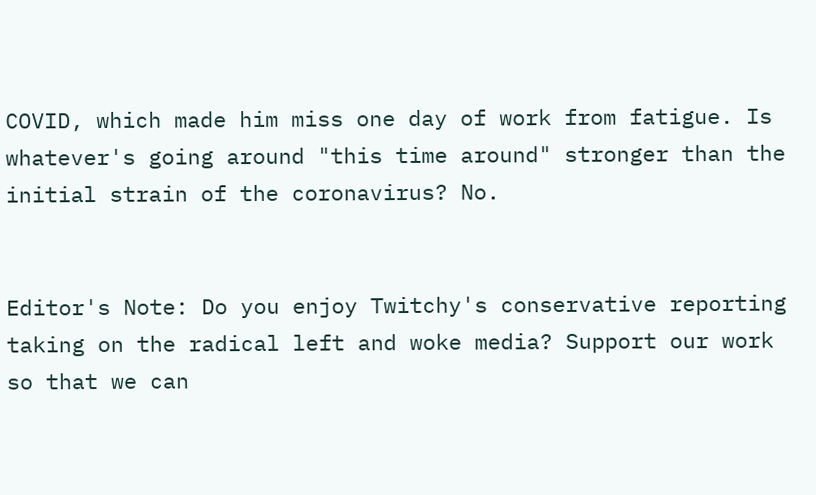COVID, which made him miss one day of work from fatigue. Is whatever's going around "this time around" stronger than the initial strain of the coronavirus? No.


Editor's Note: Do you enjoy Twitchy's conservative reporting taking on the radical left and woke media? Support our work so that we can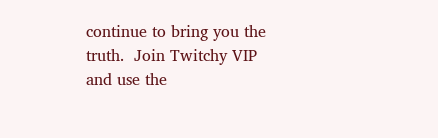continue to bring you the truth.  Join Twitchy VIP and use the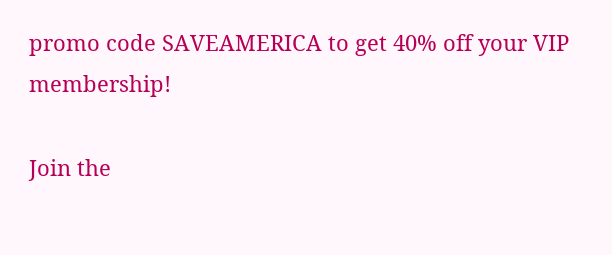promo code SAVEAMERICA to get 40% off your VIP membership!

Join the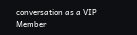conversation as a VIP Member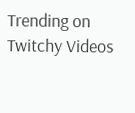Trending on Twitchy Videos